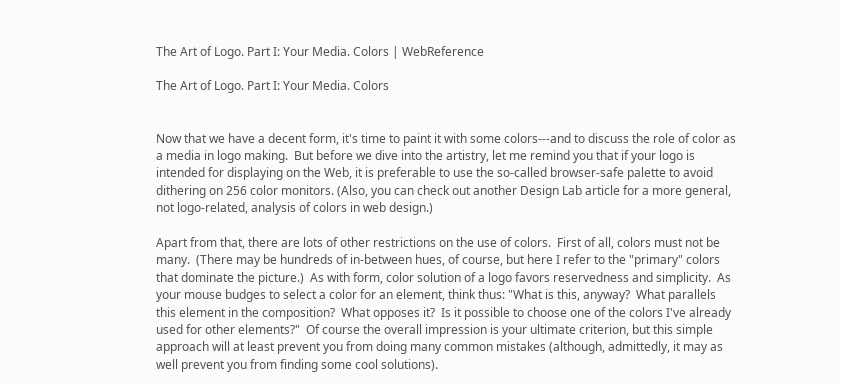The Art of Logo. Part I: Your Media. Colors | WebReference

The Art of Logo. Part I: Your Media. Colors


Now that we have a decent form, it's time to paint it with some colors---and to discuss the role of color as a media in logo making.  But before we dive into the artistry, let me remind you that if your logo is intended for displaying on the Web, it is preferable to use the so-called browser-safe palette to avoid dithering on 256 color monitors. (Also, you can check out another Design Lab article for a more general, not logo-related, analysis of colors in web design.)

Apart from that, there are lots of other restrictions on the use of colors.  First of all, colors must not be many.  (There may be hundreds of in-between hues, of course, but here I refer to the "primary" colors that dominate the picture.)  As with form, color solution of a logo favors reservedness and simplicity.  As your mouse budges to select a color for an element, think thus: "What is this, anyway?  What parallels this element in the composition?  What opposes it?  Is it possible to choose one of the colors I've already used for other elements?"  Of course the overall impression is your ultimate criterion, but this simple approach will at least prevent you from doing many common mistakes (although, admittedly, it may as well prevent you from finding some cool solutions).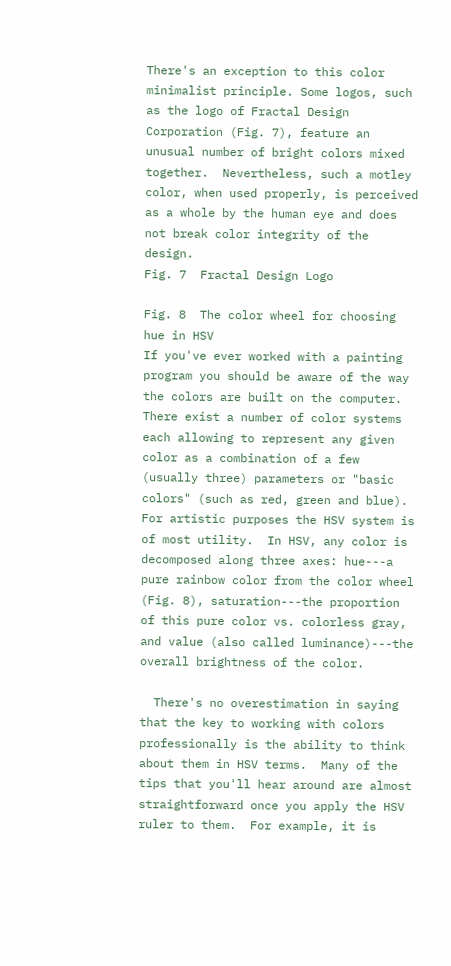There's an exception to this color minimalist principle. Some logos, such as the logo of Fractal Design Corporation (Fig. 7), feature an unusual number of bright colors mixed together.  Nevertheless, such a motley color, when used properly, is perceived as a whole by the human eye and does not break color integrity of the design.
Fig. 7  Fractal Design Logo

Fig. 8  The color wheel for choosing hue in HSV
If you've ever worked with a painting program you should be aware of the way the colors are built on the computer.  There exist a number of color systems each allowing to represent any given color as a combination of a few (usually three) parameters or "basic colors" (such as red, green and blue).  For artistic purposes the HSV system is of most utility.  In HSV, any color is decomposed along three axes: hue---a pure rainbow color from the color wheel (Fig. 8), saturation---the proportion of this pure color vs. colorless gray, and value (also called luminance)---the overall brightness of the color.

  There's no overestimation in saying that the key to working with colors professionally is the ability to think about them in HSV terms.  Many of the tips that you'll hear around are almost straightforward once you apply the HSV ruler to them.  For example, it is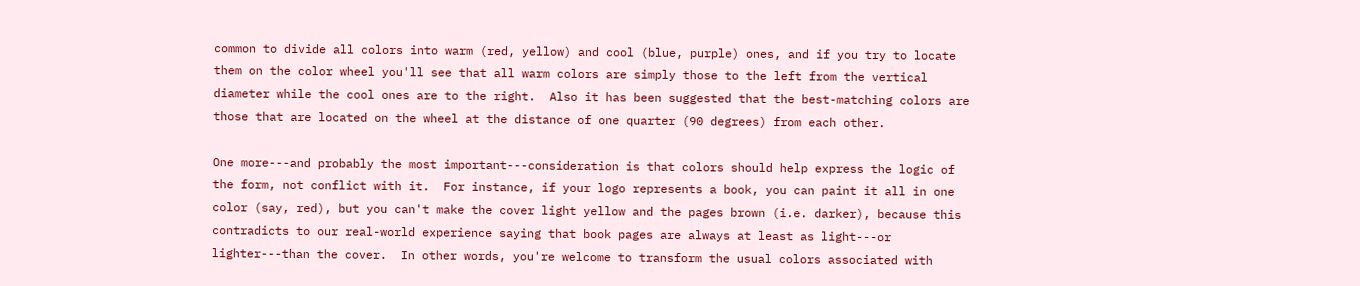common to divide all colors into warm (red, yellow) and cool (blue, purple) ones, and if you try to locate them on the color wheel you'll see that all warm colors are simply those to the left from the vertical diameter while the cool ones are to the right.  Also it has been suggested that the best-matching colors are those that are located on the wheel at the distance of one quarter (90 degrees) from each other.

One more---and probably the most important---consideration is that colors should help express the logic of the form, not conflict with it.  For instance, if your logo represents a book, you can paint it all in one color (say, red), but you can't make the cover light yellow and the pages brown (i.e. darker), because this contradicts to our real-world experience saying that book pages are always at least as light---or lighter---than the cover.  In other words, you're welcome to transform the usual colors associated with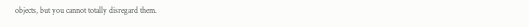objects, but you cannot totally disregard them.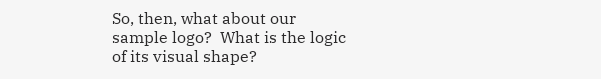So, then, what about our sample logo?  What is the logic of its visual shape?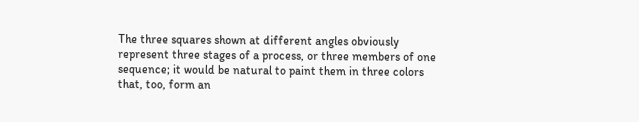The three squares shown at different angles obviously represent three stages of a process, or three members of one sequence; it would be natural to paint them in three colors that, too, form an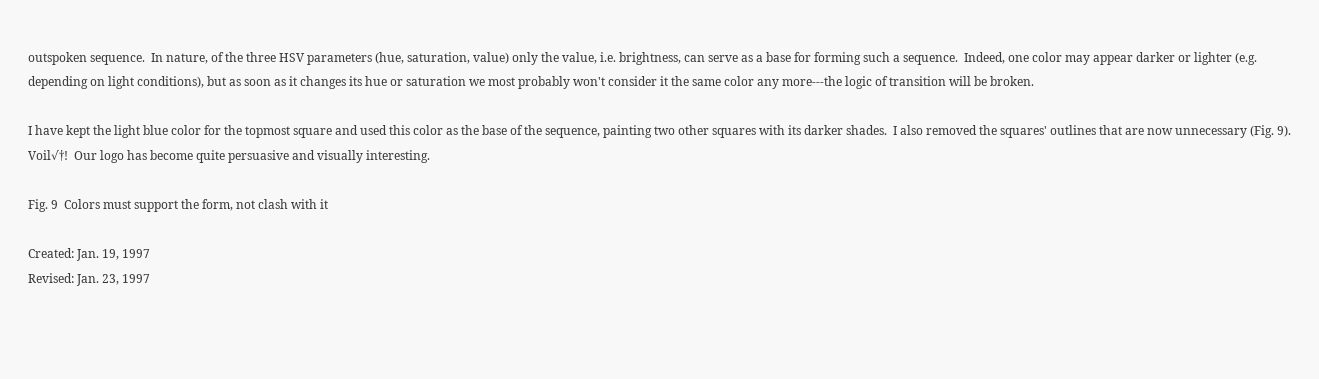outspoken sequence.  In nature, of the three HSV parameters (hue, saturation, value) only the value, i.e. brightness, can serve as a base for forming such a sequence.  Indeed, one color may appear darker or lighter (e.g. depending on light conditions), but as soon as it changes its hue or saturation we most probably won't consider it the same color any more---the logic of transition will be broken.

I have kept the light blue color for the topmost square and used this color as the base of the sequence, painting two other squares with its darker shades.  I also removed the squares' outlines that are now unnecessary (Fig. 9).  Voil√†!  Our logo has become quite persuasive and visually interesting.

Fig. 9  Colors must support the form, not clash with it

Created: Jan. 19, 1997
Revised: Jan. 23, 1997